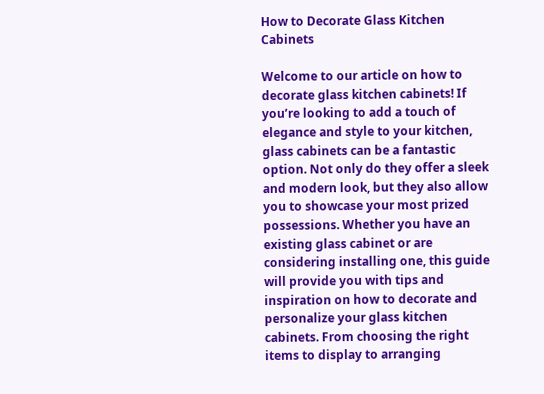How to Decorate Glass Kitchen Cabinets

Welcome to our article on how to decorate glass kitchen cabinets! If you’re looking to add a touch of elegance and style to your kitchen, glass cabinets can be a fantastic option. Not only do they offer a sleek and modern look, but they also allow you to showcase your most prized possessions. Whether you have an existing glass cabinet or are considering installing one, this guide will provide you with tips and inspiration on how to decorate and personalize your glass kitchen cabinets. From choosing the right items to display to arranging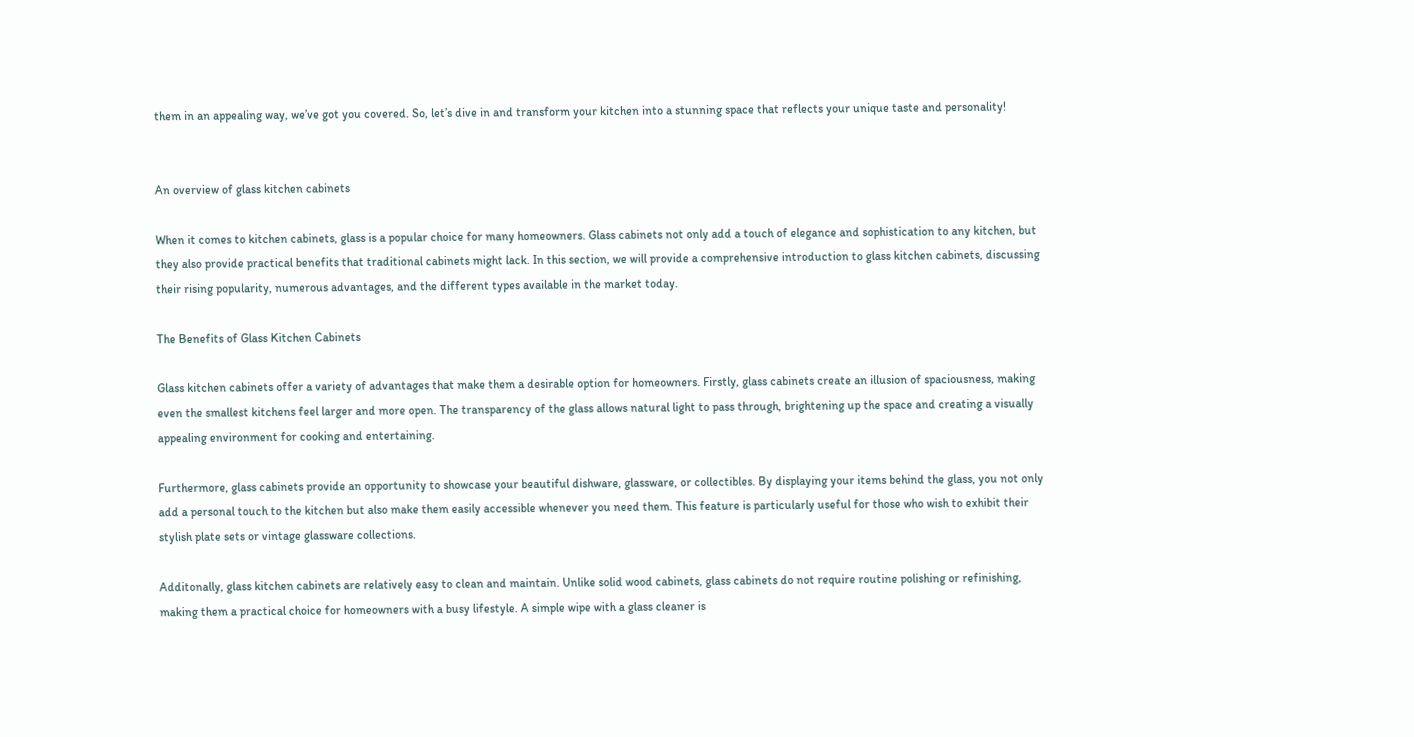them in an appealing way, we’ve got you covered. So, let’s dive in and transform your kitchen into a stunning space that reflects your unique taste and personality!


An overview of glass kitchen cabinets

When it comes to kitchen cabinets, glass is a popular choice for many homeowners. Glass cabinets not only add a touch of elegance and sophistication to any kitchen, but they also provide practical benefits that traditional cabinets might lack. In this section, we will provide a comprehensive introduction to glass kitchen cabinets, discussing their rising popularity, numerous advantages, and the different types available in the market today.

The Benefits of Glass Kitchen Cabinets

Glass kitchen cabinets offer a variety of advantages that make them a desirable option for homeowners. Firstly, glass cabinets create an illusion of spaciousness, making even the smallest kitchens feel larger and more open. The transparency of the glass allows natural light to pass through, brightening up the space and creating a visually appealing environment for cooking and entertaining.

Furthermore, glass cabinets provide an opportunity to showcase your beautiful dishware, glassware, or collectibles. By displaying your items behind the glass, you not only add a personal touch to the kitchen but also make them easily accessible whenever you need them. This feature is particularly useful for those who wish to exhibit their stylish plate sets or vintage glassware collections.

Additonally, glass kitchen cabinets are relatively easy to clean and maintain. Unlike solid wood cabinets, glass cabinets do not require routine polishing or refinishing, making them a practical choice for homeowners with a busy lifestyle. A simple wipe with a glass cleaner is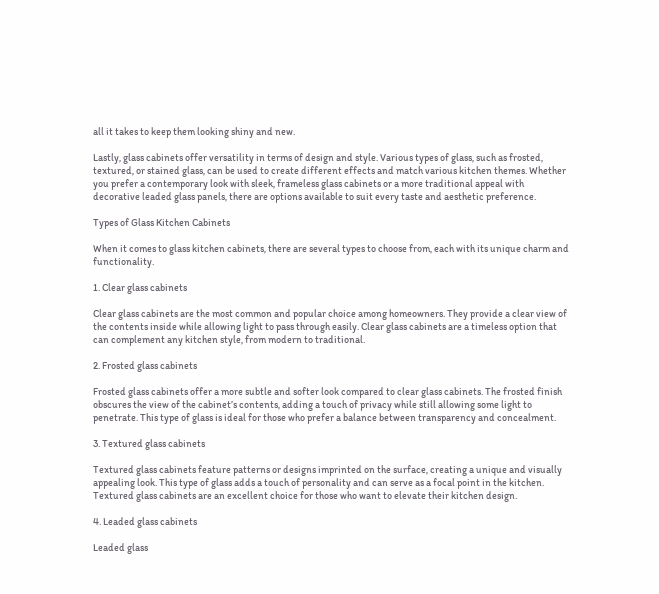all it takes to keep them looking shiny and new.

Lastly, glass cabinets offer versatility in terms of design and style. Various types of glass, such as frosted, textured, or stained glass, can be used to create different effects and match various kitchen themes. Whether you prefer a contemporary look with sleek, frameless glass cabinets or a more traditional appeal with decorative leaded glass panels, there are options available to suit every taste and aesthetic preference.

Types of Glass Kitchen Cabinets

When it comes to glass kitchen cabinets, there are several types to choose from, each with its unique charm and functionality.

1. Clear glass cabinets

Clear glass cabinets are the most common and popular choice among homeowners. They provide a clear view of the contents inside while allowing light to pass through easily. Clear glass cabinets are a timeless option that can complement any kitchen style, from modern to traditional.

2. Frosted glass cabinets

Frosted glass cabinets offer a more subtle and softer look compared to clear glass cabinets. The frosted finish obscures the view of the cabinet’s contents, adding a touch of privacy while still allowing some light to penetrate. This type of glass is ideal for those who prefer a balance between transparency and concealment.

3. Textured glass cabinets

Textured glass cabinets feature patterns or designs imprinted on the surface, creating a unique and visually appealing look. This type of glass adds a touch of personality and can serve as a focal point in the kitchen. Textured glass cabinets are an excellent choice for those who want to elevate their kitchen design.

4. Leaded glass cabinets

Leaded glass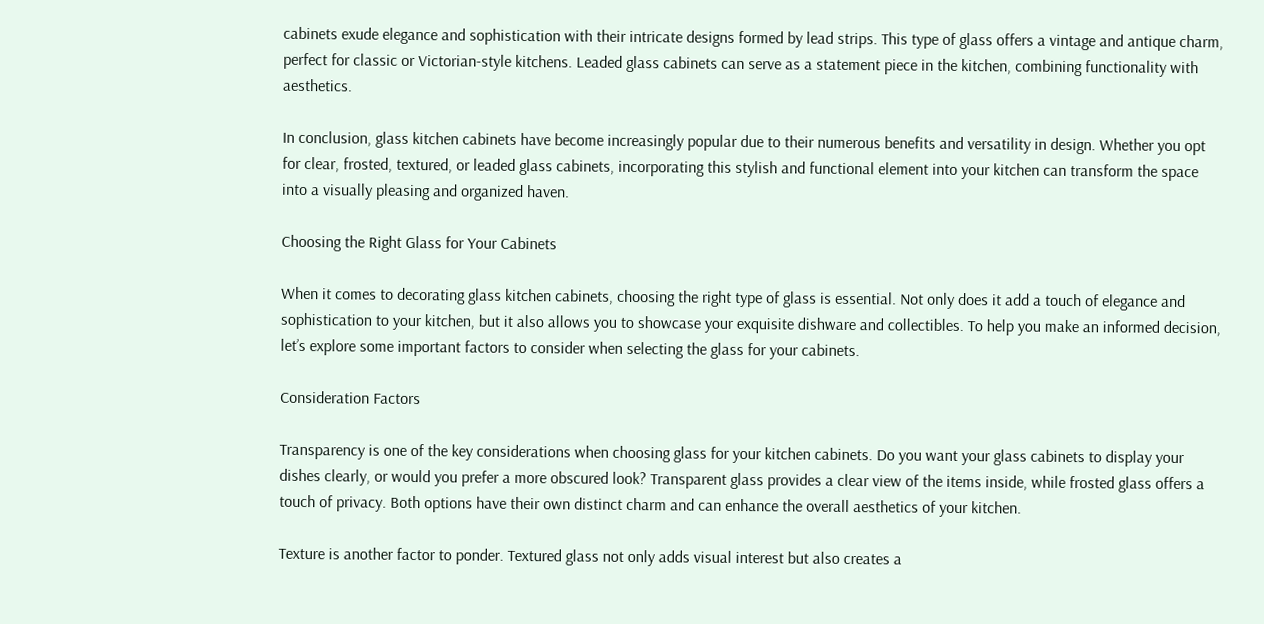cabinets exude elegance and sophistication with their intricate designs formed by lead strips. This type of glass offers a vintage and antique charm, perfect for classic or Victorian-style kitchens. Leaded glass cabinets can serve as a statement piece in the kitchen, combining functionality with aesthetics.

In conclusion, glass kitchen cabinets have become increasingly popular due to their numerous benefits and versatility in design. Whether you opt for clear, frosted, textured, or leaded glass cabinets, incorporating this stylish and functional element into your kitchen can transform the space into a visually pleasing and organized haven.

Choosing the Right Glass for Your Cabinets

When it comes to decorating glass kitchen cabinets, choosing the right type of glass is essential. Not only does it add a touch of elegance and sophistication to your kitchen, but it also allows you to showcase your exquisite dishware and collectibles. To help you make an informed decision, let’s explore some important factors to consider when selecting the glass for your cabinets.

Consideration Factors

Transparency is one of the key considerations when choosing glass for your kitchen cabinets. Do you want your glass cabinets to display your dishes clearly, or would you prefer a more obscured look? Transparent glass provides a clear view of the items inside, while frosted glass offers a touch of privacy. Both options have their own distinct charm and can enhance the overall aesthetics of your kitchen.

Texture is another factor to ponder. Textured glass not only adds visual interest but also creates a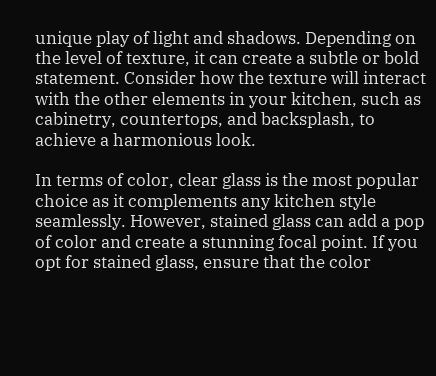unique play of light and shadows. Depending on the level of texture, it can create a subtle or bold statement. Consider how the texture will interact with the other elements in your kitchen, such as cabinetry, countertops, and backsplash, to achieve a harmonious look.

In terms of color, clear glass is the most popular choice as it complements any kitchen style seamlessly. However, stained glass can add a pop of color and create a stunning focal point. If you opt for stained glass, ensure that the color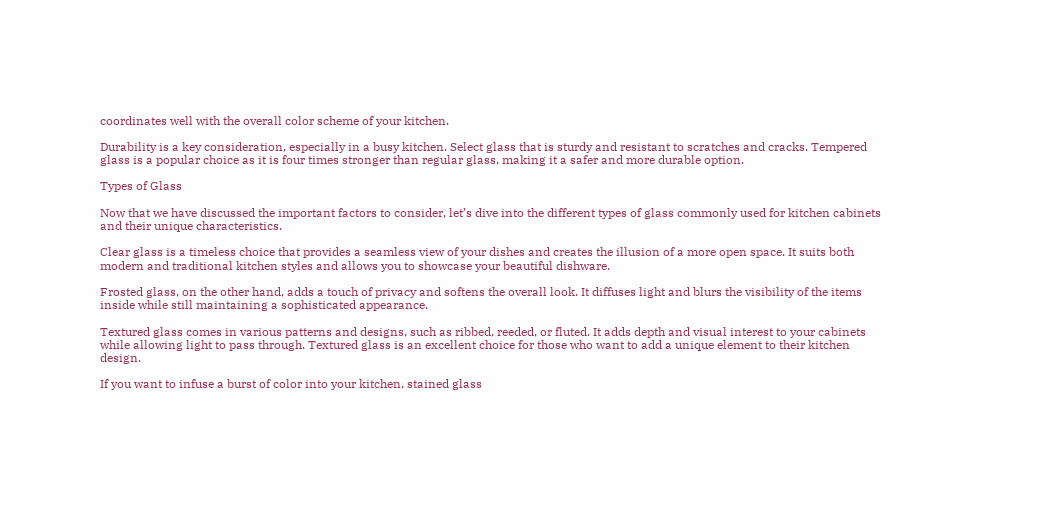coordinates well with the overall color scheme of your kitchen.

Durability is a key consideration, especially in a busy kitchen. Select glass that is sturdy and resistant to scratches and cracks. Tempered glass is a popular choice as it is four times stronger than regular glass, making it a safer and more durable option.

Types of Glass

Now that we have discussed the important factors to consider, let’s dive into the different types of glass commonly used for kitchen cabinets and their unique characteristics.

Clear glass is a timeless choice that provides a seamless view of your dishes and creates the illusion of a more open space. It suits both modern and traditional kitchen styles and allows you to showcase your beautiful dishware.

Frosted glass, on the other hand, adds a touch of privacy and softens the overall look. It diffuses light and blurs the visibility of the items inside while still maintaining a sophisticated appearance.

Textured glass comes in various patterns and designs, such as ribbed, reeded, or fluted. It adds depth and visual interest to your cabinets while allowing light to pass through. Textured glass is an excellent choice for those who want to add a unique element to their kitchen design.

If you want to infuse a burst of color into your kitchen, stained glass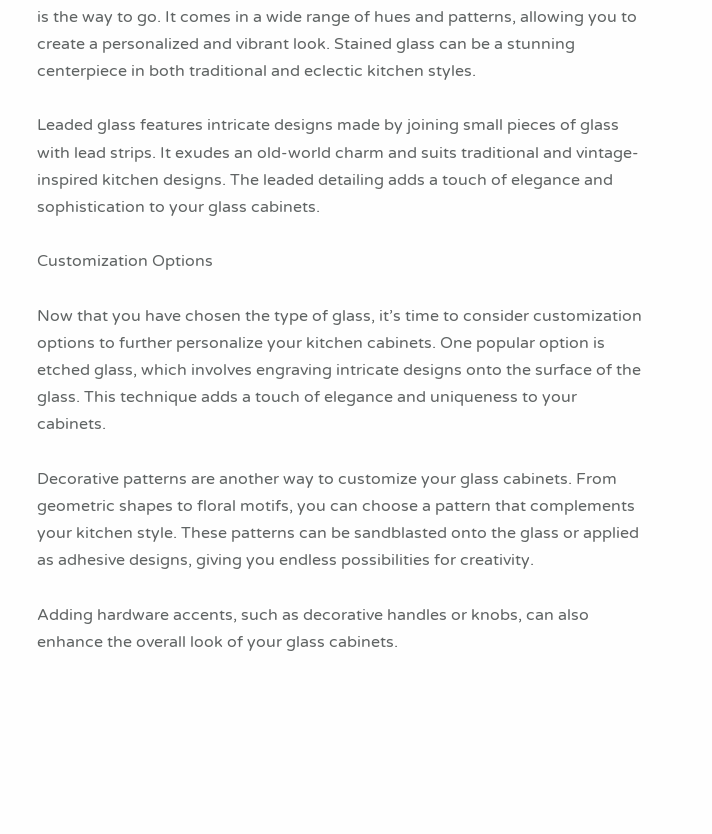is the way to go. It comes in a wide range of hues and patterns, allowing you to create a personalized and vibrant look. Stained glass can be a stunning centerpiece in both traditional and eclectic kitchen styles.

Leaded glass features intricate designs made by joining small pieces of glass with lead strips. It exudes an old-world charm and suits traditional and vintage-inspired kitchen designs. The leaded detailing adds a touch of elegance and sophistication to your glass cabinets.

Customization Options

Now that you have chosen the type of glass, it’s time to consider customization options to further personalize your kitchen cabinets. One popular option is etched glass, which involves engraving intricate designs onto the surface of the glass. This technique adds a touch of elegance and uniqueness to your cabinets.

Decorative patterns are another way to customize your glass cabinets. From geometric shapes to floral motifs, you can choose a pattern that complements your kitchen style. These patterns can be sandblasted onto the glass or applied as adhesive designs, giving you endless possibilities for creativity.

Adding hardware accents, such as decorative handles or knobs, can also enhance the overall look of your glass cabinets.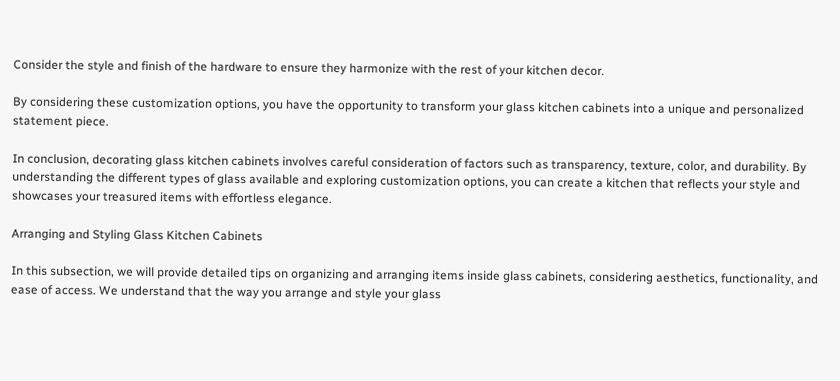Consider the style and finish of the hardware to ensure they harmonize with the rest of your kitchen decor.

By considering these customization options, you have the opportunity to transform your glass kitchen cabinets into a unique and personalized statement piece.

In conclusion, decorating glass kitchen cabinets involves careful consideration of factors such as transparency, texture, color, and durability. By understanding the different types of glass available and exploring customization options, you can create a kitchen that reflects your style and showcases your treasured items with effortless elegance.

Arranging and Styling Glass Kitchen Cabinets

In this subsection, we will provide detailed tips on organizing and arranging items inside glass cabinets, considering aesthetics, functionality, and ease of access. We understand that the way you arrange and style your glass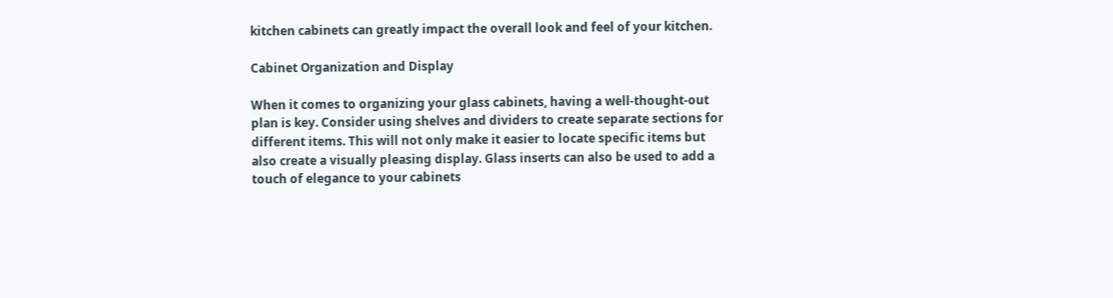kitchen cabinets can greatly impact the overall look and feel of your kitchen.

Cabinet Organization and Display

When it comes to organizing your glass cabinets, having a well-thought-out plan is key. Consider using shelves and dividers to create separate sections for different items. This will not only make it easier to locate specific items but also create a visually pleasing display. Glass inserts can also be used to add a touch of elegance to your cabinets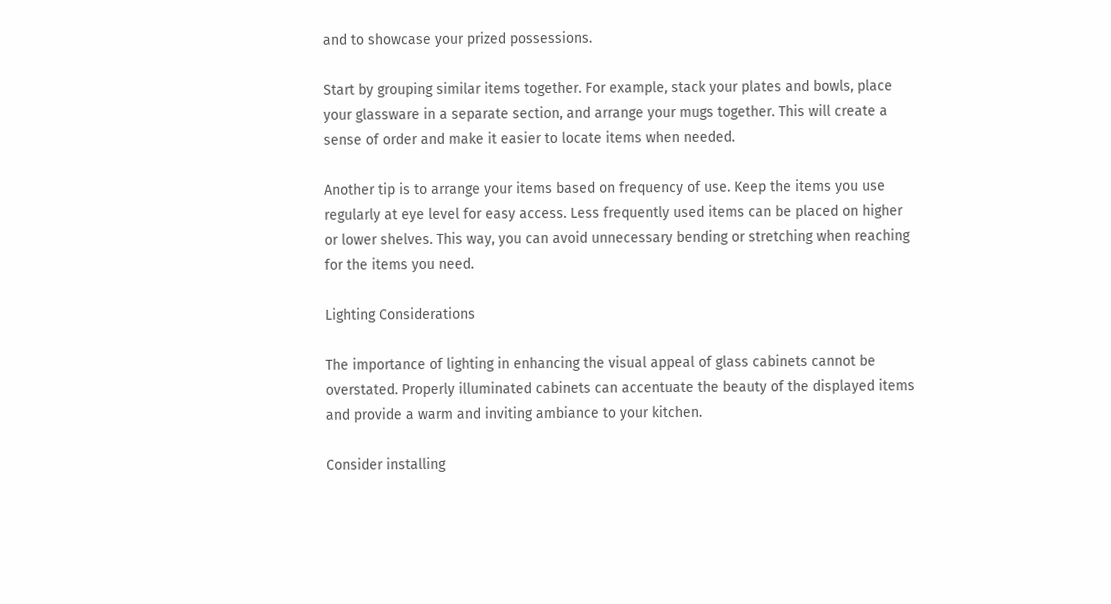and to showcase your prized possessions.

Start by grouping similar items together. For example, stack your plates and bowls, place your glassware in a separate section, and arrange your mugs together. This will create a sense of order and make it easier to locate items when needed.

Another tip is to arrange your items based on frequency of use. Keep the items you use regularly at eye level for easy access. Less frequently used items can be placed on higher or lower shelves. This way, you can avoid unnecessary bending or stretching when reaching for the items you need.

Lighting Considerations

The importance of lighting in enhancing the visual appeal of glass cabinets cannot be overstated. Properly illuminated cabinets can accentuate the beauty of the displayed items and provide a warm and inviting ambiance to your kitchen.

Consider installing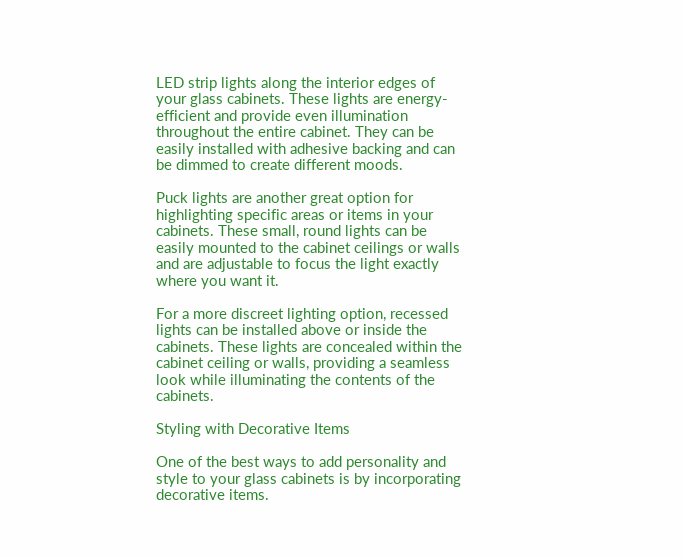LED strip lights along the interior edges of your glass cabinets. These lights are energy-efficient and provide even illumination throughout the entire cabinet. They can be easily installed with adhesive backing and can be dimmed to create different moods.

Puck lights are another great option for highlighting specific areas or items in your cabinets. These small, round lights can be easily mounted to the cabinet ceilings or walls and are adjustable to focus the light exactly where you want it.

For a more discreet lighting option, recessed lights can be installed above or inside the cabinets. These lights are concealed within the cabinet ceiling or walls, providing a seamless look while illuminating the contents of the cabinets.

Styling with Decorative Items

One of the best ways to add personality and style to your glass cabinets is by incorporating decorative items.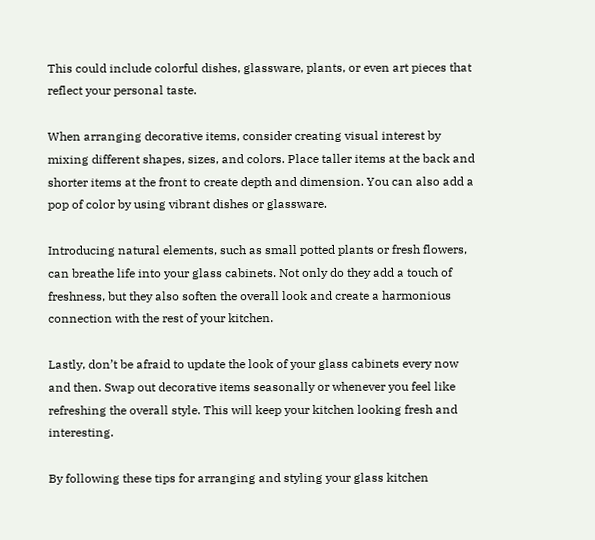This could include colorful dishes, glassware, plants, or even art pieces that reflect your personal taste.

When arranging decorative items, consider creating visual interest by mixing different shapes, sizes, and colors. Place taller items at the back and shorter items at the front to create depth and dimension. You can also add a pop of color by using vibrant dishes or glassware.

Introducing natural elements, such as small potted plants or fresh flowers, can breathe life into your glass cabinets. Not only do they add a touch of freshness, but they also soften the overall look and create a harmonious connection with the rest of your kitchen.

Lastly, don’t be afraid to update the look of your glass cabinets every now and then. Swap out decorative items seasonally or whenever you feel like refreshing the overall style. This will keep your kitchen looking fresh and interesting.

By following these tips for arranging and styling your glass kitchen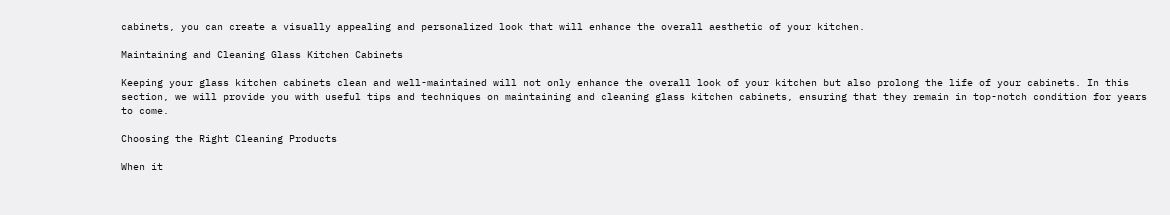cabinets, you can create a visually appealing and personalized look that will enhance the overall aesthetic of your kitchen.

Maintaining and Cleaning Glass Kitchen Cabinets

Keeping your glass kitchen cabinets clean and well-maintained will not only enhance the overall look of your kitchen but also prolong the life of your cabinets. In this section, we will provide you with useful tips and techniques on maintaining and cleaning glass kitchen cabinets, ensuring that they remain in top-notch condition for years to come.

Choosing the Right Cleaning Products

When it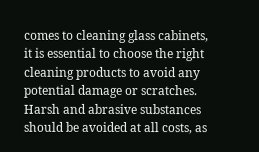comes to cleaning glass cabinets, it is essential to choose the right cleaning products to avoid any potential damage or scratches. Harsh and abrasive substances should be avoided at all costs, as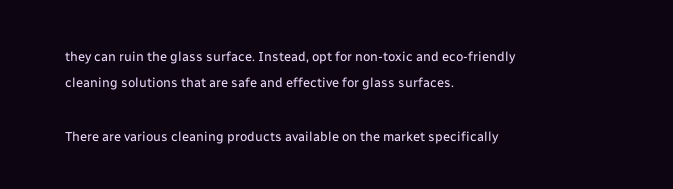they can ruin the glass surface. Instead, opt for non-toxic and eco-friendly cleaning solutions that are safe and effective for glass surfaces.

There are various cleaning products available on the market specifically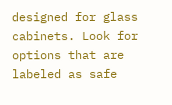designed for glass cabinets. Look for options that are labeled as safe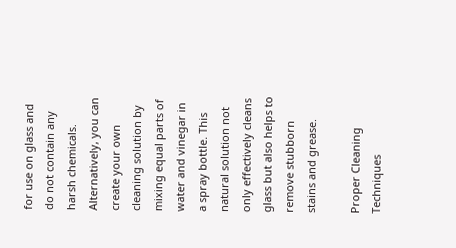for use on glass and do not contain any harsh chemicals. Alternatively, you can create your own cleaning solution by mixing equal parts of water and vinegar in a spray bottle. This natural solution not only effectively cleans glass but also helps to remove stubborn stains and grease.

Proper Cleaning Techniques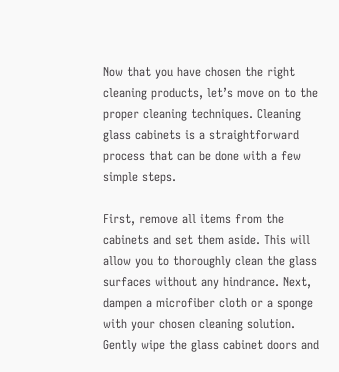Now that you have chosen the right cleaning products, let’s move on to the proper cleaning techniques. Cleaning glass cabinets is a straightforward process that can be done with a few simple steps.

First, remove all items from the cabinets and set them aside. This will allow you to thoroughly clean the glass surfaces without any hindrance. Next, dampen a microfiber cloth or a sponge with your chosen cleaning solution. Gently wipe the glass cabinet doors and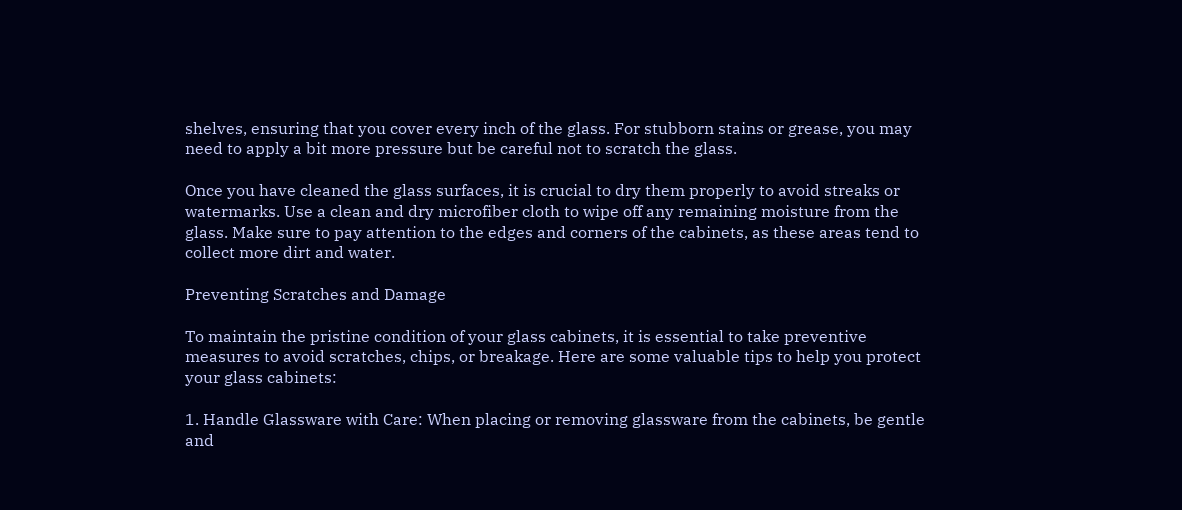shelves, ensuring that you cover every inch of the glass. For stubborn stains or grease, you may need to apply a bit more pressure but be careful not to scratch the glass.

Once you have cleaned the glass surfaces, it is crucial to dry them properly to avoid streaks or watermarks. Use a clean and dry microfiber cloth to wipe off any remaining moisture from the glass. Make sure to pay attention to the edges and corners of the cabinets, as these areas tend to collect more dirt and water.

Preventing Scratches and Damage

To maintain the pristine condition of your glass cabinets, it is essential to take preventive measures to avoid scratches, chips, or breakage. Here are some valuable tips to help you protect your glass cabinets:

1. Handle Glassware with Care: When placing or removing glassware from the cabinets, be gentle and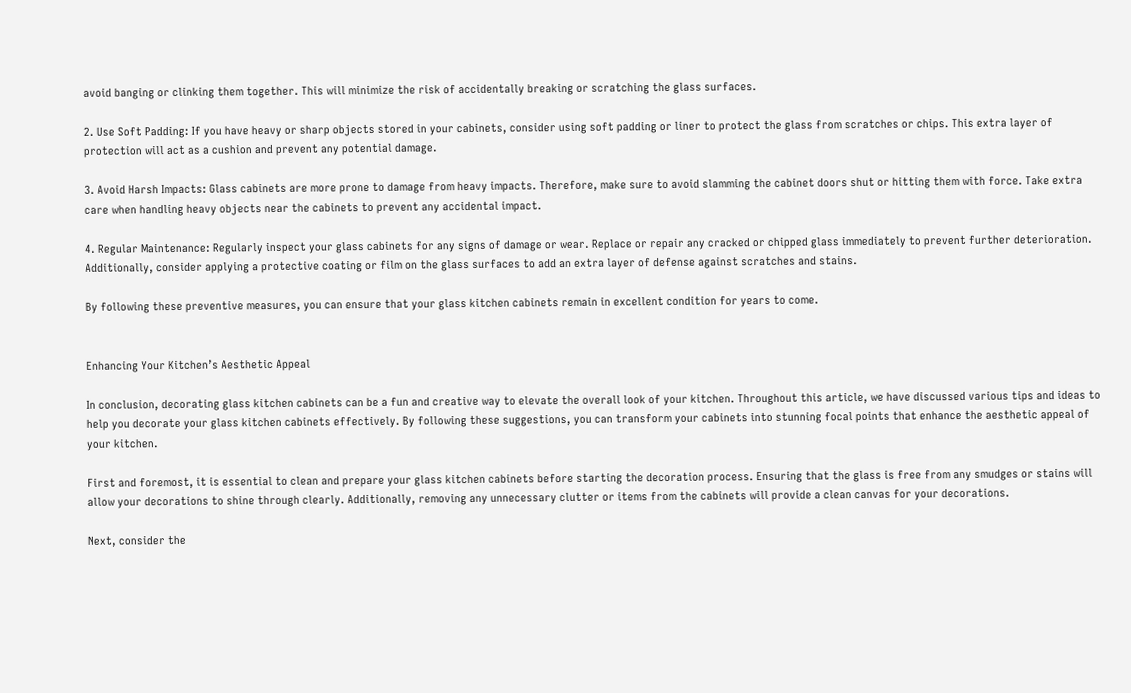avoid banging or clinking them together. This will minimize the risk of accidentally breaking or scratching the glass surfaces.

2. Use Soft Padding: If you have heavy or sharp objects stored in your cabinets, consider using soft padding or liner to protect the glass from scratches or chips. This extra layer of protection will act as a cushion and prevent any potential damage.

3. Avoid Harsh Impacts: Glass cabinets are more prone to damage from heavy impacts. Therefore, make sure to avoid slamming the cabinet doors shut or hitting them with force. Take extra care when handling heavy objects near the cabinets to prevent any accidental impact.

4. Regular Maintenance: Regularly inspect your glass cabinets for any signs of damage or wear. Replace or repair any cracked or chipped glass immediately to prevent further deterioration. Additionally, consider applying a protective coating or film on the glass surfaces to add an extra layer of defense against scratches and stains.

By following these preventive measures, you can ensure that your glass kitchen cabinets remain in excellent condition for years to come.


Enhancing Your Kitchen’s Aesthetic Appeal

In conclusion, decorating glass kitchen cabinets can be a fun and creative way to elevate the overall look of your kitchen. Throughout this article, we have discussed various tips and ideas to help you decorate your glass kitchen cabinets effectively. By following these suggestions, you can transform your cabinets into stunning focal points that enhance the aesthetic appeal of your kitchen.

First and foremost, it is essential to clean and prepare your glass kitchen cabinets before starting the decoration process. Ensuring that the glass is free from any smudges or stains will allow your decorations to shine through clearly. Additionally, removing any unnecessary clutter or items from the cabinets will provide a clean canvas for your decorations.

Next, consider the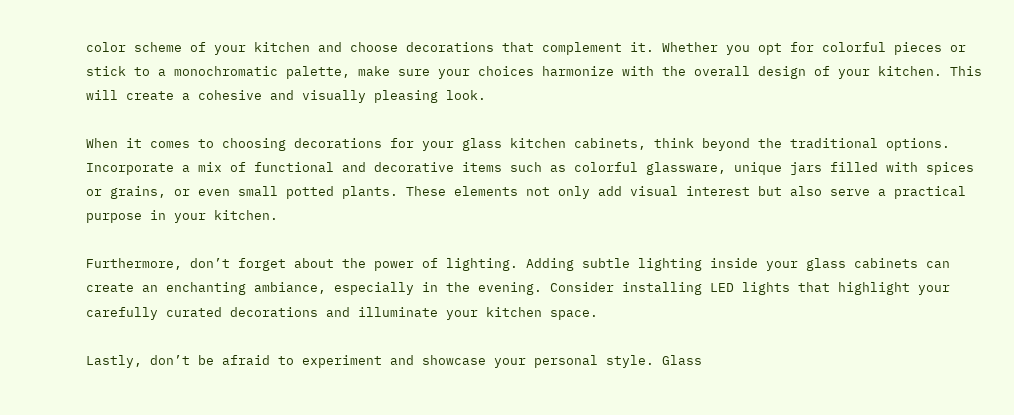color scheme of your kitchen and choose decorations that complement it. Whether you opt for colorful pieces or stick to a monochromatic palette, make sure your choices harmonize with the overall design of your kitchen. This will create a cohesive and visually pleasing look.

When it comes to choosing decorations for your glass kitchen cabinets, think beyond the traditional options. Incorporate a mix of functional and decorative items such as colorful glassware, unique jars filled with spices or grains, or even small potted plants. These elements not only add visual interest but also serve a practical purpose in your kitchen.

Furthermore, don’t forget about the power of lighting. Adding subtle lighting inside your glass cabinets can create an enchanting ambiance, especially in the evening. Consider installing LED lights that highlight your carefully curated decorations and illuminate your kitchen space.

Lastly, don’t be afraid to experiment and showcase your personal style. Glass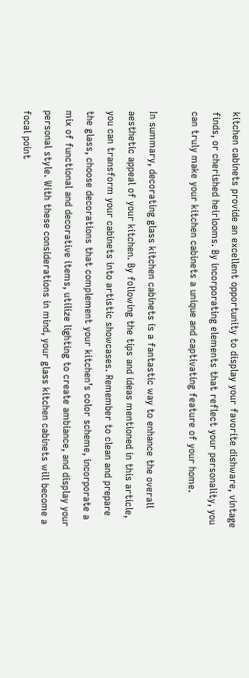kitchen cabinets provide an excellent opportunity to display your favorite dishware, vintage finds, or cherished heirlooms. By incorporating elements that reflect your personality, you can truly make your kitchen cabinets a unique and captivating feature of your home.

In summary, decorating glass kitchen cabinets is a fantastic way to enhance the overall aesthetic appeal of your kitchen. By following the tips and ideas mentioned in this article, you can transform your cabinets into artistic showcases. Remember to clean and prepare the glass, choose decorations that complement your kitchen’s color scheme, incorporate a mix of functional and decorative items, utilize lighting to create ambiance, and display your personal style. With these considerations in mind, your glass kitchen cabinets will become a focal point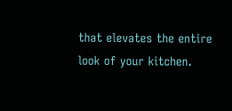that elevates the entire look of your kitchen.